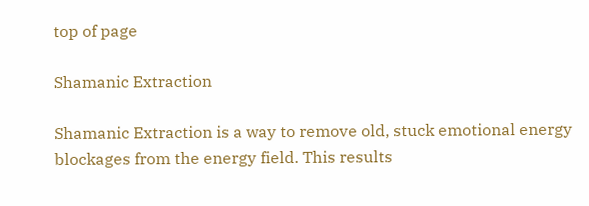top of page

Shamanic Extraction

Shamanic Extraction is a way to remove old, stuck emotional energy blockages from the energy field. This results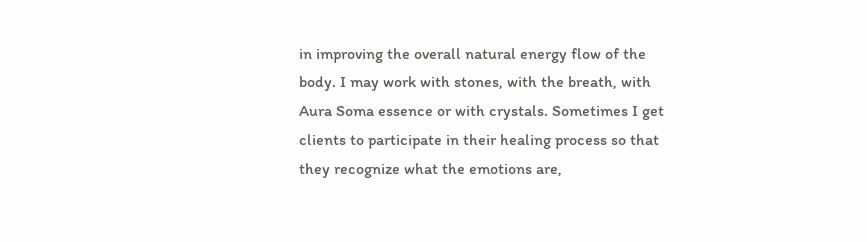in improving the overall natural energy flow of the body. I may work with stones, with the breath, with Aura Soma essence or with crystals. Sometimes I get clients to participate in their healing process so that they recognize what the emotions are,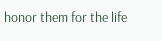honor them for the life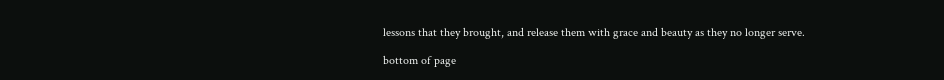lessons that they brought, and release them with grace and beauty as they no longer serve.

bottom of page